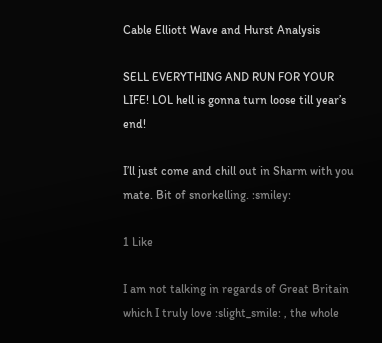Cable Elliott Wave and Hurst Analysis

SELL EVERYTHING AND RUN FOR YOUR LIFE! LOL hell is gonna turn loose till year’s end!

I’ll just come and chill out in Sharm with you mate. Bit of snorkelling. :smiley:

1 Like

I am not talking in regards of Great Britain which I truly love :slight_smile: , the whole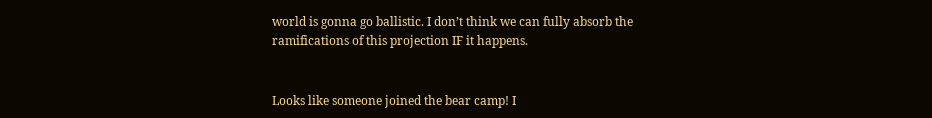world is gonna go ballistic. I don’t think we can fully absorb the ramifications of this projection IF it happens.


Looks like someone joined the bear camp! I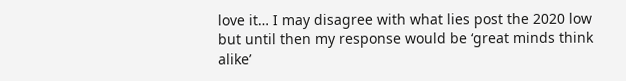love it… I may disagree with what lies post the 2020 low but until then my response would be ‘great minds think alike’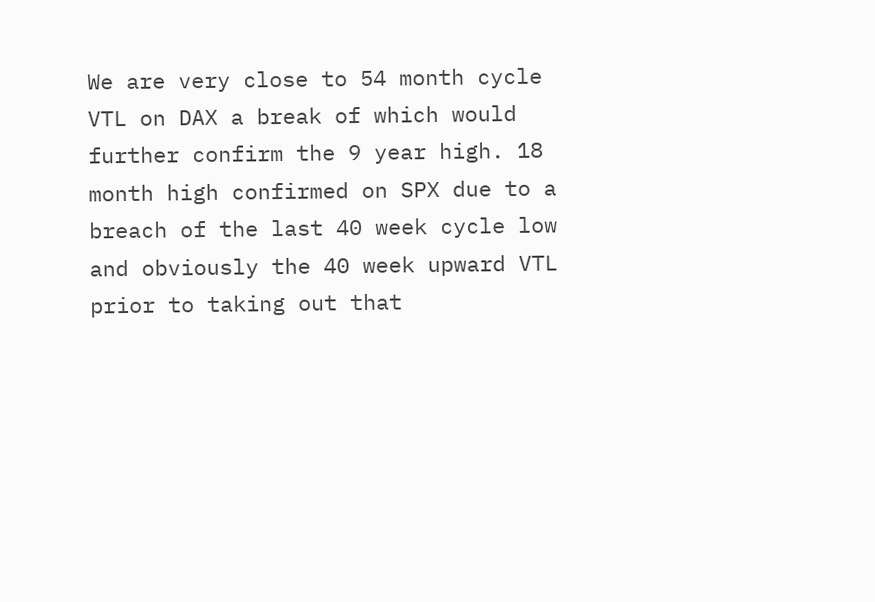We are very close to 54 month cycle VTL on DAX a break of which would further confirm the 9 year high. 18 month high confirmed on SPX due to a breach of the last 40 week cycle low and obviously the 40 week upward VTL prior to taking out that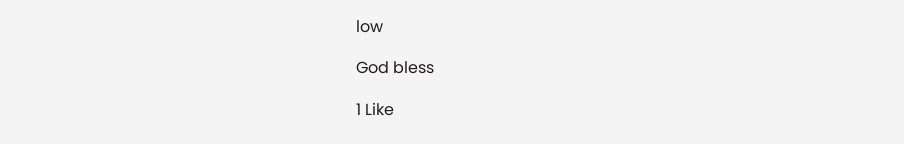low

God bless

1 Like